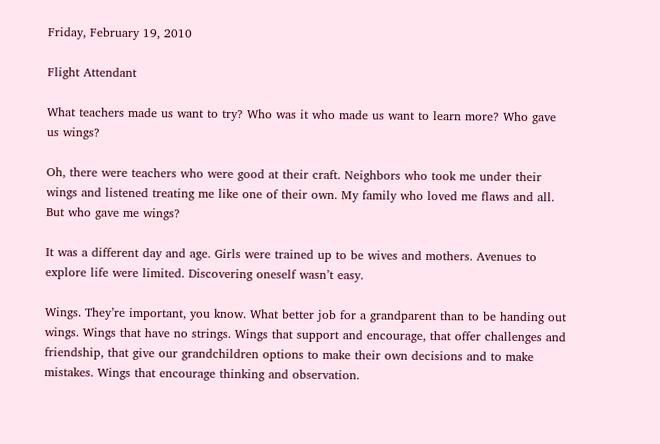Friday, February 19, 2010

Flight Attendant

What teachers made us want to try? Who was it who made us want to learn more? Who gave us wings?

Oh, there were teachers who were good at their craft. Neighbors who took me under their wings and listened treating me like one of their own. My family who loved me flaws and all. But who gave me wings?

It was a different day and age. Girls were trained up to be wives and mothers. Avenues to explore life were limited. Discovering oneself wasn’t easy.

Wings. They’re important, you know. What better job for a grandparent than to be handing out wings. Wings that have no strings. Wings that support and encourage, that offer challenges and friendship, that give our grandchildren options to make their own decisions and to make mistakes. Wings that encourage thinking and observation.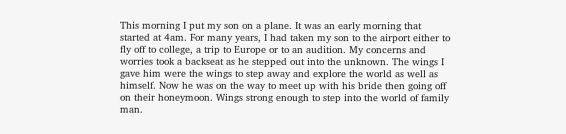This morning I put my son on a plane. It was an early morning that started at 4am. For many years, I had taken my son to the airport either to fly off to college, a trip to Europe or to an audition. My concerns and worries took a backseat as he stepped out into the unknown. The wings I gave him were the wings to step away and explore the world as well as himself. Now he was on the way to meet up with his bride then going off on their honeymoon. Wings strong enough to step into the world of family man.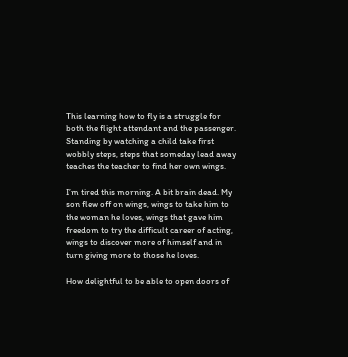This learning how to fly is a struggle for both the flight attendant and the passenger. Standing by watching a child take first wobbly steps, steps that someday lead away teaches the teacher to find her own wings.

I’m tired this morning. A bit brain dead. My son flew off on wings, wings to take him to the woman he loves, wings that gave him freedom to try the difficult career of acting, wings to discover more of himself and in turn giving more to those he loves.

How delightful to be able to open doors of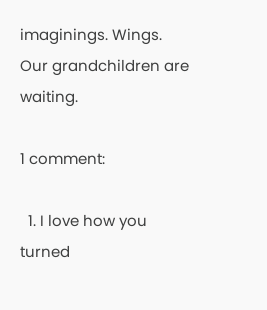imaginings. Wings. Our grandchildren are waiting.

1 comment:

  1. I love how you turned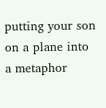putting your son on a plane into a metaphor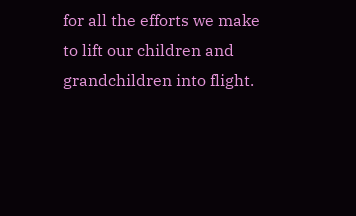for all the efforts we make to lift our children and grandchildren into flight.